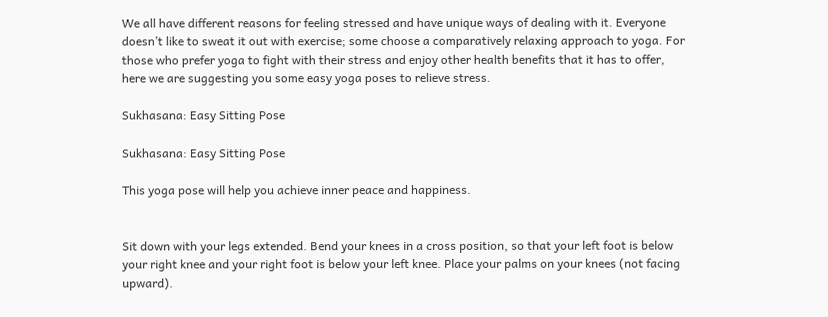We all have different reasons for feeling stressed and have unique ways of dealing with it. Everyone doesn’t like to sweat it out with exercise; some choose a comparatively relaxing approach to yoga. For those who prefer yoga to fight with their stress and enjoy other health benefits that it has to offer, here we are suggesting you some easy yoga poses to relieve stress.

Sukhasana: Easy Sitting Pose

Sukhasana: Easy Sitting Pose

This yoga pose will help you achieve inner peace and happiness.


Sit down with your legs extended. Bend your knees in a cross position, so that your left foot is below your right knee and your right foot is below your left knee. Place your palms on your knees (not facing upward).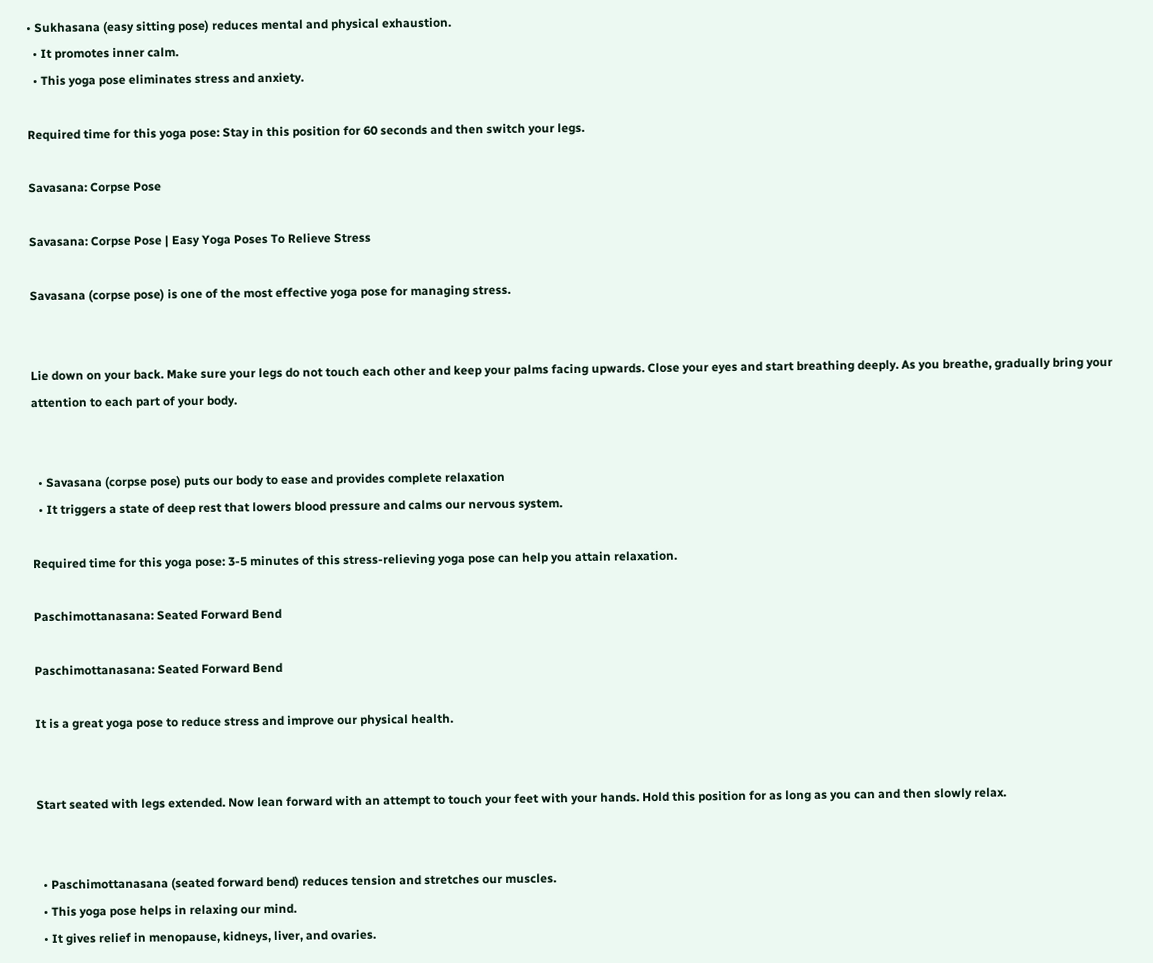• Sukhasana (easy sitting pose) reduces mental and physical exhaustion.
  • It promotes inner calm.
  • This yoga pose eliminates stress and anxiety.

Required time for this yoga pose: Stay in this position for 60 seconds and then switch your legs.

Savasana: Corpse Pose

Savasana: Corpse Pose | Easy Yoga Poses To Relieve Stress

Savasana (corpse pose) is one of the most effective yoga pose for managing stress.


Lie down on your back. Make sure your legs do not touch each other and keep your palms facing upwards. Close your eyes and start breathing deeply. As you breathe, gradually bring your attention to each part of your body.


  • Savasana (corpse pose) puts our body to ease and provides complete relaxation
  • It triggers a state of deep rest that lowers blood pressure and calms our nervous system.

Required time for this yoga pose: 3-5 minutes of this stress-relieving yoga pose can help you attain relaxation.

Paschimottanasana: Seated Forward Bend

Paschimottanasana: Seated Forward Bend

It is a great yoga pose to reduce stress and improve our physical health.


Start seated with legs extended. Now lean forward with an attempt to touch your feet with your hands. Hold this position for as long as you can and then slowly relax.


  • Paschimottanasana (seated forward bend) reduces tension and stretches our muscles.
  • This yoga pose helps in relaxing our mind.
  • It gives relief in menopause, kidneys, liver, and ovaries.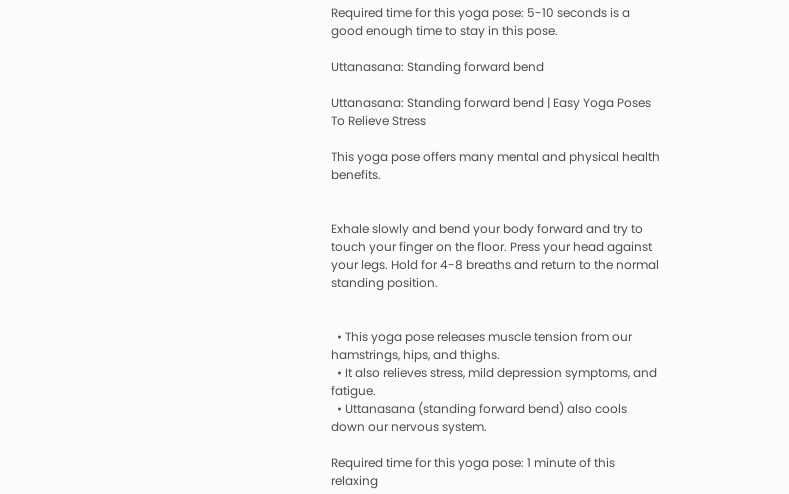Required time for this yoga pose: 5-10 seconds is a good enough time to stay in this pose.

Uttanasana: Standing forward bend

Uttanasana: Standing forward bend | Easy Yoga Poses To Relieve Stress

This yoga pose offers many mental and physical health benefits.


Exhale slowly and bend your body forward and try to touch your finger on the floor. Press your head against your legs. Hold for 4-8 breaths and return to the normal standing position.


  • This yoga pose releases muscle tension from our hamstrings, hips, and thighs.
  • It also relieves stress, mild depression symptoms, and fatigue.
  • Uttanasana (standing forward bend) also cools down our nervous system.

Required time for this yoga pose: 1 minute of this relaxing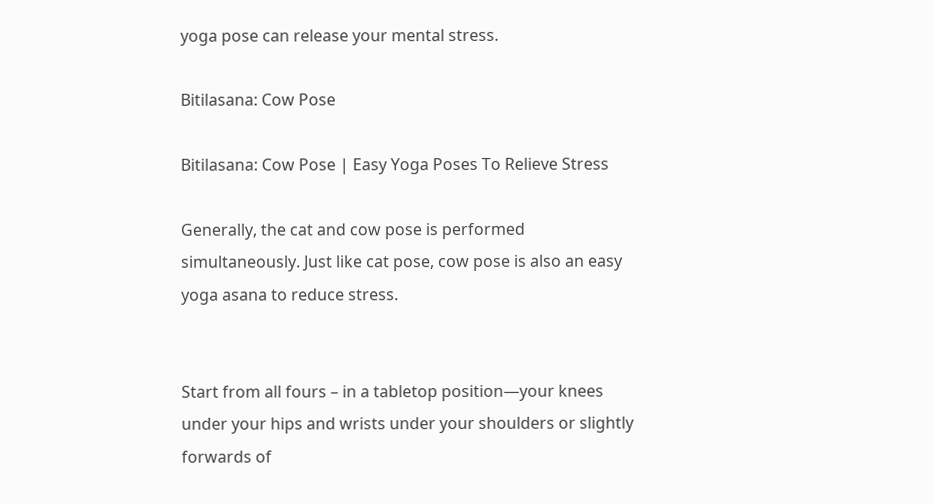yoga pose can release your mental stress.

Bitilasana: Cow Pose

Bitilasana: Cow Pose | Easy Yoga Poses To Relieve Stress

Generally, the cat and cow pose is performed simultaneously. Just like cat pose, cow pose is also an easy yoga asana to reduce stress.


Start from all fours – in a tabletop position—your knees under your hips and wrists under your shoulders or slightly forwards of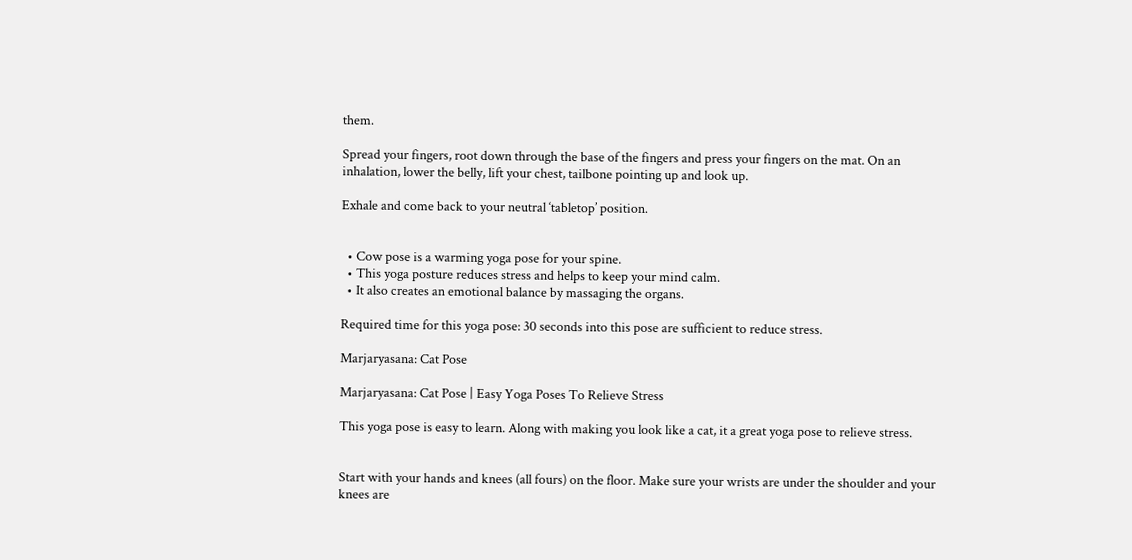them.

Spread your fingers, root down through the base of the fingers and press your fingers on the mat. On an inhalation, lower the belly, lift your chest, tailbone pointing up and look up.

Exhale and come back to your neutral ‘tabletop’ position.


  • Cow pose is a warming yoga pose for your spine.
  • This yoga posture reduces stress and helps to keep your mind calm.
  • It also creates an emotional balance by massaging the organs.

Required time for this yoga pose: 30 seconds into this pose are sufficient to reduce stress.

Marjaryasana: Cat Pose

Marjaryasana: Cat Pose | Easy Yoga Poses To Relieve Stress

This yoga pose is easy to learn. Along with making you look like a cat, it a great yoga pose to relieve stress.


Start with your hands and knees (all fours) on the floor. Make sure your wrists are under the shoulder and your knees are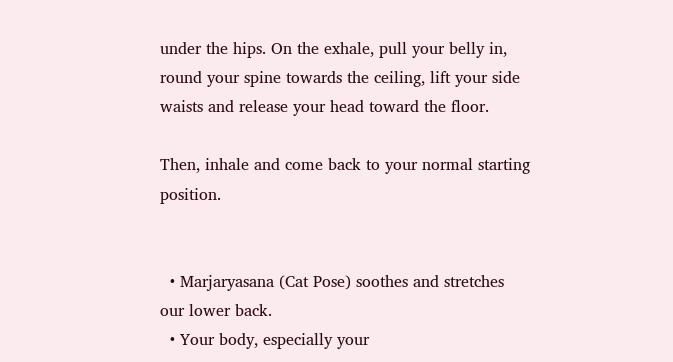under the hips. On the exhale, pull your belly in, round your spine towards the ceiling, lift your side waists and release your head toward the floor.

Then, inhale and come back to your normal starting position.


  • Marjaryasana (Cat Pose) soothes and stretches our lower back.
  • Your body, especially your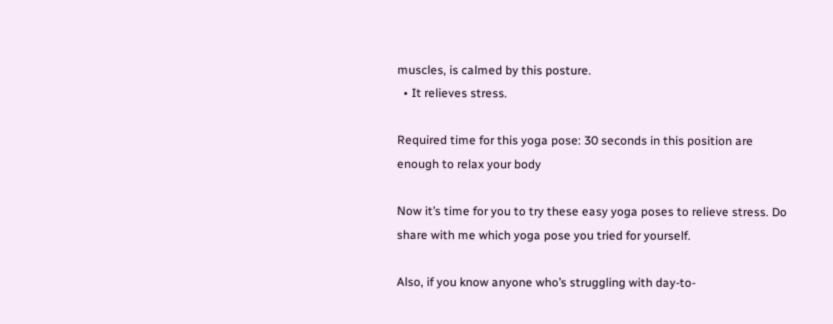muscles, is calmed by this posture.
  • It relieves stress.

Required time for this yoga pose: 30 seconds in this position are enough to relax your body

Now it’s time for you to try these easy yoga poses to relieve stress. Do share with me which yoga pose you tried for yourself.

Also, if you know anyone who’s struggling with day-to-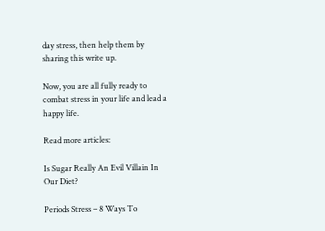day stress, then help them by sharing this write up.

Now, you are all fully ready to combat stress in your life and lead a happy life.

Read more articles:

Is Sugar Really An Evil Villain In Our Diet?

Periods Stress – 8 Ways To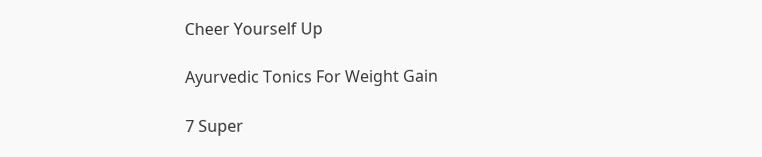Cheer Yourself Up

Ayurvedic Tonics For Weight Gain

7 Super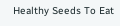Healthy Seeds To Eat